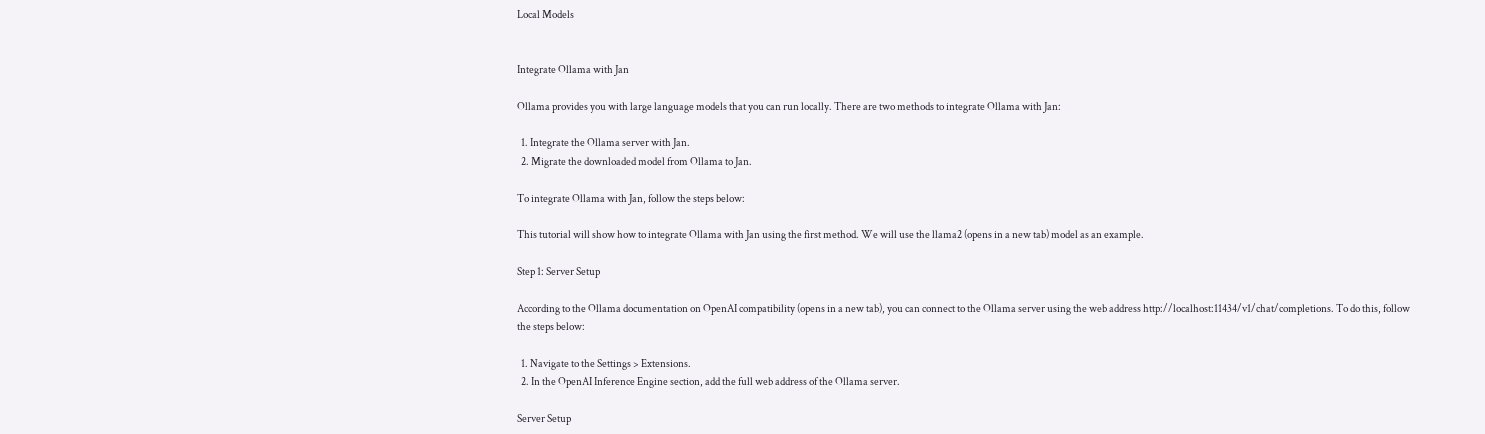Local Models


Integrate Ollama with Jan

Ollama provides you with large language models that you can run locally. There are two methods to integrate Ollama with Jan:

  1. Integrate the Ollama server with Jan.
  2. Migrate the downloaded model from Ollama to Jan.

To integrate Ollama with Jan, follow the steps below:

This tutorial will show how to integrate Ollama with Jan using the first method. We will use the llama2 (opens in a new tab) model as an example.

Step 1: Server Setup

According to the Ollama documentation on OpenAI compatibility (opens in a new tab), you can connect to the Ollama server using the web address http://localhost:11434/v1/chat/completions. To do this, follow the steps below:

  1. Navigate to the Settings > Extensions.
  2. In the OpenAI Inference Engine section, add the full web address of the Ollama server.

Server Setup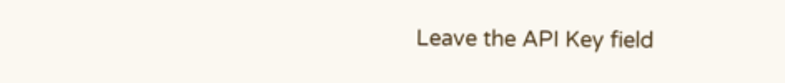Leave the API Key field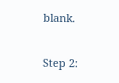blank.

Step 2: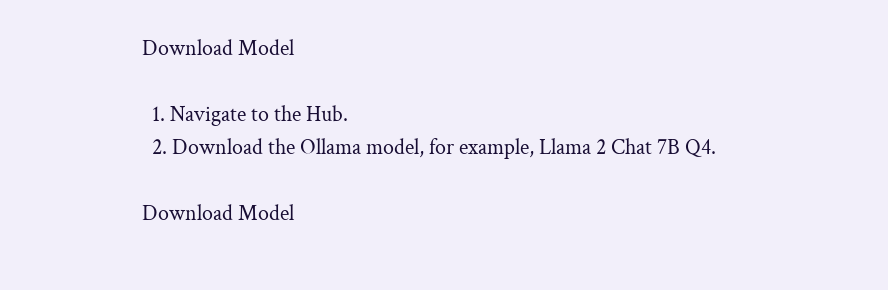Download Model

  1. Navigate to the Hub.
  2. Download the Ollama model, for example, Llama 2 Chat 7B Q4.

Download Model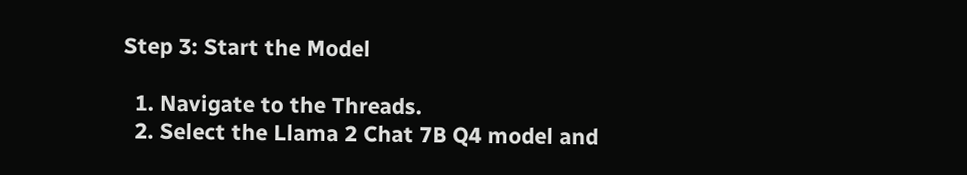Step 3: Start the Model

  1. Navigate to the Threads.
  2. Select the Llama 2 Chat 7B Q4 model and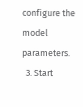configure the model parameters.
  3. Start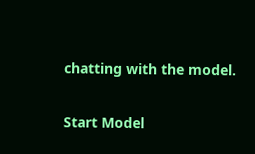chatting with the model.

Start Model